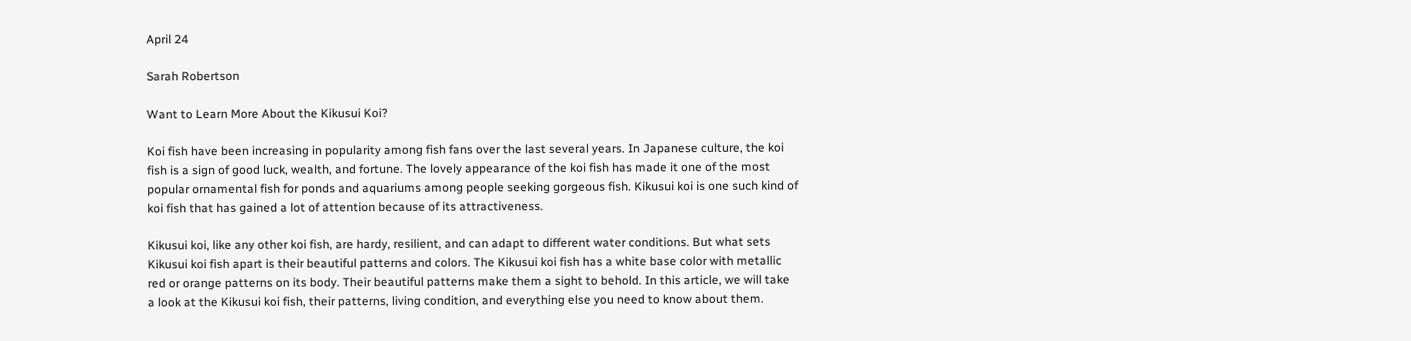April 24

Sarah Robertson

Want to Learn More About the Kikusui Koi?

Koi fish have been increasing in popularity among fish fans over the last several years. In Japanese culture, the koi fish is a sign of good luck, wealth, and fortune. The lovely appearance of the koi fish has made it one of the most popular ornamental fish for ponds and aquariums among people seeking gorgeous fish. Kikusui koi is one such kind of koi fish that has gained a lot of attention because of its attractiveness.

Kikusui koi, like any other koi fish, are hardy, resilient, and can adapt to different water conditions. But what sets Kikusui koi fish apart is their beautiful patterns and colors. The Kikusui koi fish has a white base color with metallic red or orange patterns on its body. Their beautiful patterns make them a sight to behold. In this article, we will take a look at the Kikusui koi fish, their patterns, living condition, and everything else you need to know about them.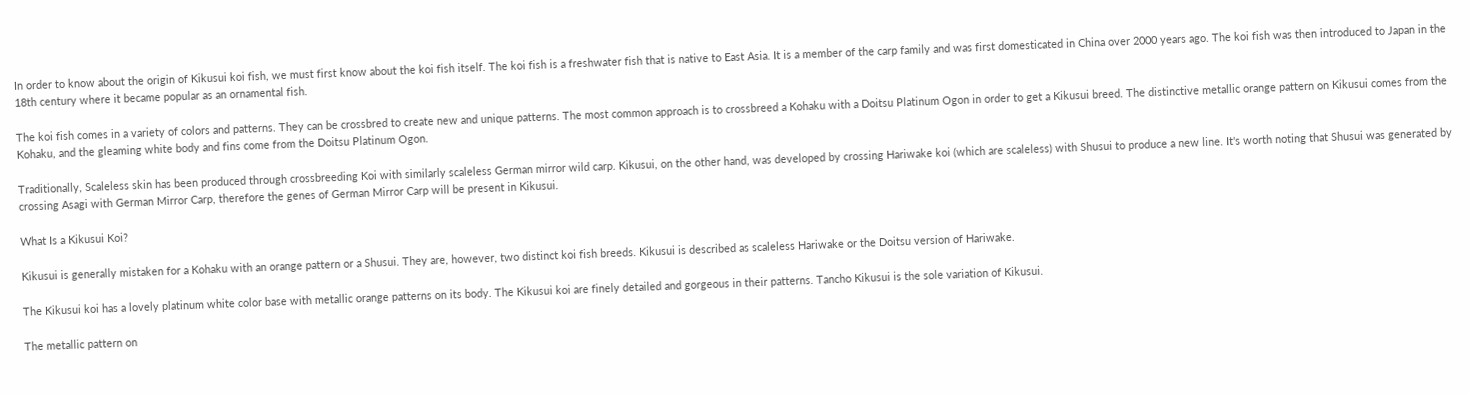In order to know about the origin of Kikusui koi fish, we must first know about the koi fish itself. The koi fish is a freshwater fish that is native to East Asia. It is a member of the carp family and was first domesticated in China over 2000 years ago. The koi fish was then introduced to Japan in the 18th century where it became popular as an ornamental fish.

The koi fish comes in a variety of colors and patterns. They can be crossbred to create new and unique patterns. The most common approach is to crossbreed a Kohaku with a Doitsu Platinum Ogon in order to get a Kikusui breed. The distinctive metallic orange pattern on Kikusui comes from the Kohaku, and the gleaming white body and fins come from the Doitsu Platinum Ogon.

Traditionally, Scaleless skin has been produced through crossbreeding Koi with similarly scaleless German mirror wild carp. Kikusui, on the other hand, was developed by crossing Hariwake koi (which are scaleless) with Shusui to produce a new line. It's worth noting that Shusui was generated by crossing Asagi with German Mirror Carp, therefore the genes of German Mirror Carp will be present in Kikusui.

What Is a Kikusui Koi?

Kikusui is generally mistaken for a Kohaku with an orange pattern or a Shusui. They are, however, two distinct koi fish breeds. Kikusui is described as scaleless Hariwake or the Doitsu version of Hariwake.

The Kikusui koi has a lovely platinum white color base with metallic orange patterns on its body. The Kikusui koi are finely detailed and gorgeous in their patterns. Tancho Kikusui is the sole variation of Kikusui.

The metallic pattern on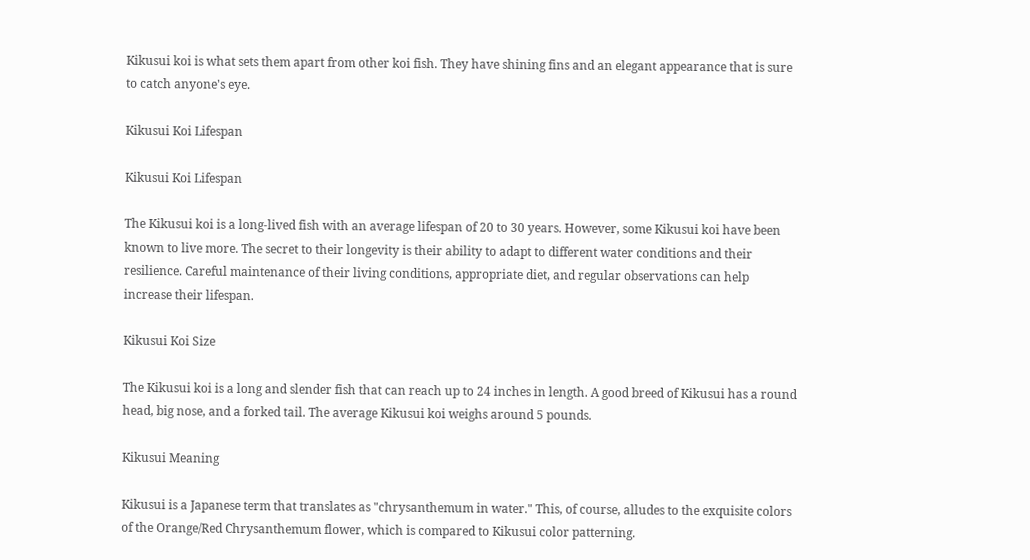Kikusui koi is what sets them apart from other koi fish. They have shining fins and an elegant appearance that is sure to catch anyone's eye.

Kikusui Koi Lifespan

Kikusui Koi Lifespan

The Kikusui koi is a long-lived fish with an average lifespan of 20 to 30 years. However, some Kikusui koi have been known to live more. The secret to their longevity is their ability to adapt to different water conditions and their resilience. Careful maintenance of their living conditions, appropriate diet, and regular observations can help increase their lifespan.

Kikusui Koi Size

The Kikusui koi is a long and slender fish that can reach up to 24 inches in length. A good breed of Kikusui has a round head, big nose, and a forked tail. The average Kikusui koi weighs around 5 pounds.

Kikusui Meaning

Kikusui is a Japanese term that translates as "chrysanthemum in water." This, of course, alludes to the exquisite colors of the Orange/Red Chrysanthemum flower, which is compared to Kikusui color patterning.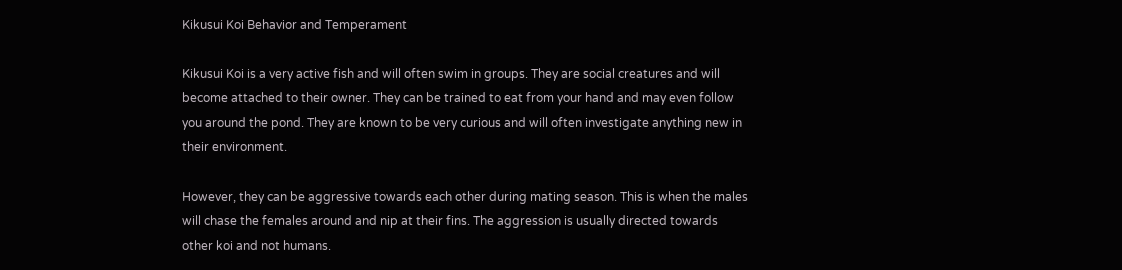Kikusui Koi Behavior and Temperament

Kikusui Koi is a very active fish and will often swim in groups. They are social creatures and will become attached to their owner. They can be trained to eat from your hand and may even follow you around the pond. They are known to be very curious and will often investigate anything new in their environment.

However, they can be aggressive towards each other during mating season. This is when the males will chase the females around and nip at their fins. The aggression is usually directed towards other koi and not humans.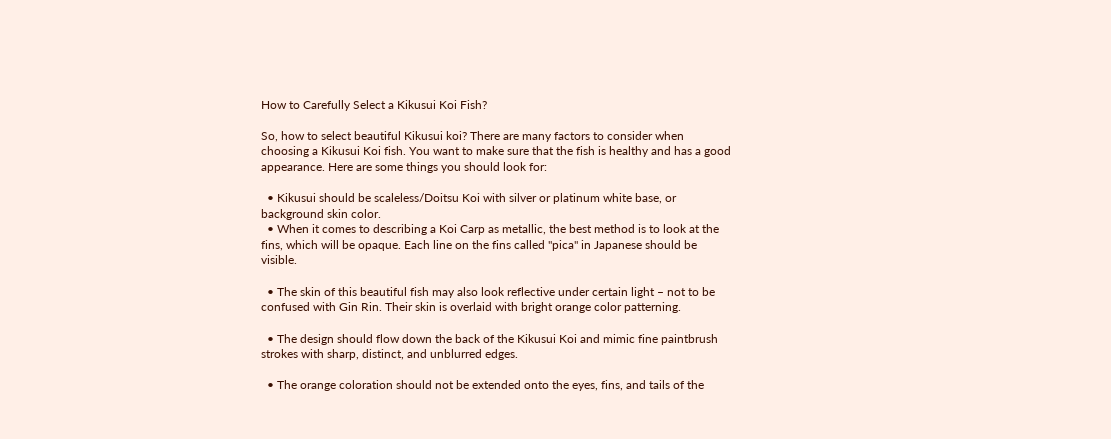How to Carefully Select a Kikusui Koi Fish?

So, how to select beautiful Kikusui koi? There are many factors to consider when choosing a Kikusui Koi fish. You want to make sure that the fish is healthy and has a good appearance. Here are some things you should look for:

  • Kikusui should be scaleless/Doitsu Koi with silver or platinum white base, or background skin color.
  • When it comes to describing a Koi Carp as metallic, the best method is to look at the fins, which will be opaque. Each line on the fins called "pica" in Japanese should be visible.

  • The skin of this beautiful fish may also look reflective under certain light – not to be confused with Gin Rin. Their skin is overlaid with bright orange color patterning.

  • The design should flow down the back of the Kikusui Koi and mimic fine paintbrush strokes with sharp, distinct, and unblurred edges.

  • The orange coloration should not be extended onto the eyes, fins, and tails of the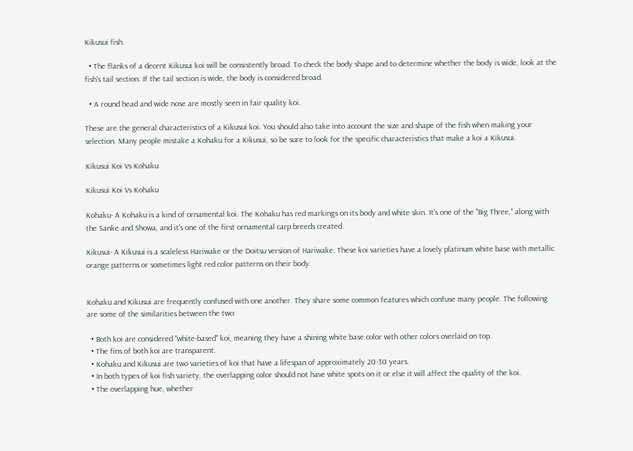Kikusui fish.

  • The flanks of a decent Kikusui koi will be consistently broad. To check the body shape and to determine whether the body is wide, look at the fish's tail section. If the tail section is wide, the body is considered broad.

  • A round head and wide nose are mostly seen in fair quality koi.

These are the general characteristics of a Kikusui koi. You should also take into account the size and shape of the fish when making your selection. Many people mistake a Kohaku for a Kikusui, so be sure to look for the specific characteristics that make a koi a Kikusui.

Kikusui Koi Vs Kohaku

Kikusui Koi Vs Kohaku

Kohaku- A Kohaku is a kind of ornamental koi. The Kohaku has red markings on its body and white skin. It's one of the "Big Three," along with the Sanke and Showa, and it's one of the first ornamental carp breeds created.

Kikusui- A Kikusui is a scaleless Hariwake or the Doitsu version of Hariwake. These koi varieties have a lovely platinum white base with metallic orange patterns or sometimes light red color patterns on their body.


Kohaku and Kikusui are frequently confused with one another. They share some common features which confuse many people. The following are some of the similarities between the two:

  • Both koi are considered "white-based" koi, meaning they have a shining white base color with other colors overlaid on top.
  • The fins of both koi are transparent.
  • Kohaku and Kikusui are two varieties of koi that have a lifespan of approximately 20-30 years.
  • In both types of koi fish variety, the overlapping color should not have white spots on it or else it will affect the quality of the koi.
  • The overlapping hue, whether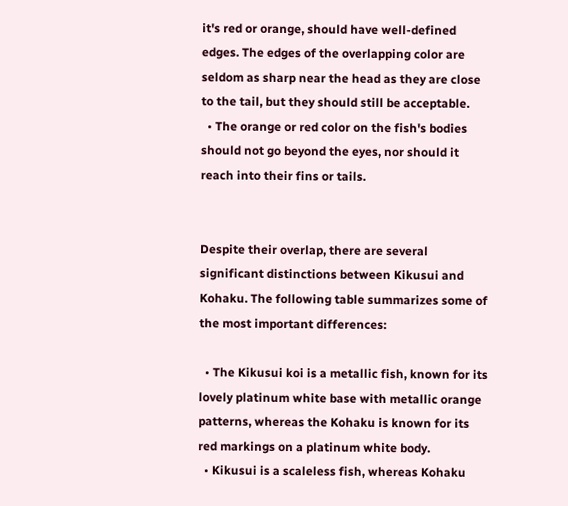it's red or orange, should have well-defined edges. The edges of the overlapping color are seldom as sharp near the head as they are close to the tail, but they should still be acceptable.
  • The orange or red color on the fish's bodies should not go beyond the eyes, nor should it reach into their fins or tails.


Despite their overlap, there are several significant distinctions between Kikusui and Kohaku. The following table summarizes some of the most important differences:

  • The Kikusui koi is a metallic fish, known for its lovely platinum white base with metallic orange patterns, whereas the Kohaku is known for its red markings on a platinum white body.
  • Kikusui is a scaleless fish, whereas Kohaku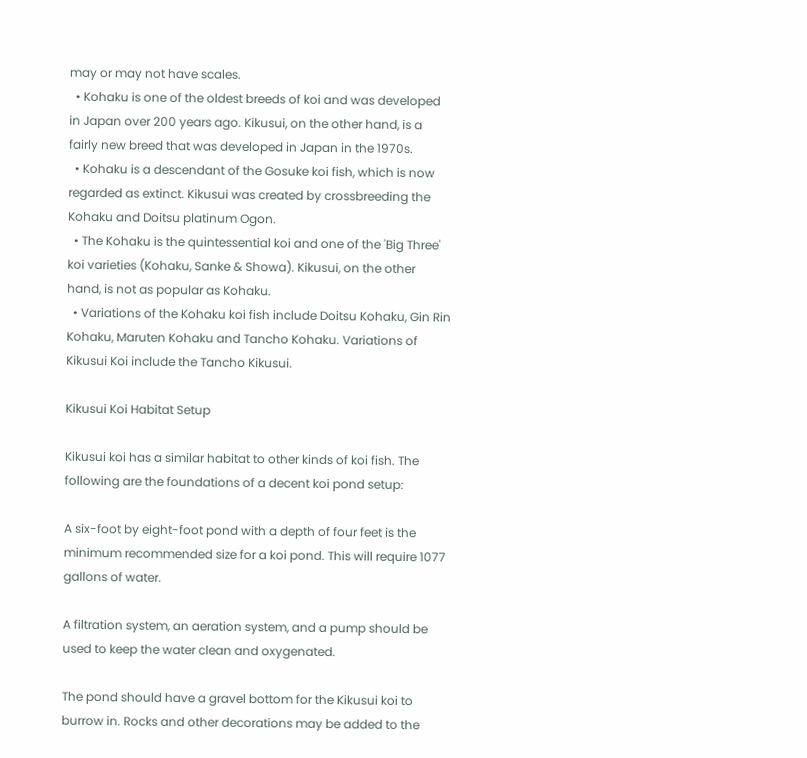may or may not have scales.
  • Kohaku is one of the oldest breeds of koi and was developed in Japan over 200 years ago. Kikusui, on the other hand, is a fairly new breed that was developed in Japan in the 1970s.
  • Kohaku is a descendant of the Gosuke koi fish, which is now regarded as extinct. Kikusui was created by crossbreeding the Kohaku and Doitsu platinum Ogon.
  • The Kohaku is the quintessential koi and one of the 'Big Three' koi varieties (Kohaku, Sanke & Showa). Kikusui, on the other hand, is not as popular as Kohaku.
  • Variations of the Kohaku koi fish include Doitsu Kohaku, Gin Rin Kohaku, Maruten Kohaku and Tancho Kohaku. Variations of Kikusui Koi include the Tancho Kikusui.

Kikusui Koi Habitat Setup

Kikusui koi has a similar habitat to other kinds of koi fish. The following are the foundations of a decent koi pond setup:

A six-foot by eight-foot pond with a depth of four feet is the minimum recommended size for a koi pond. This will require 1077 gallons of water.

A filtration system, an aeration system, and a pump should be used to keep the water clean and oxygenated.

The pond should have a gravel bottom for the Kikusui koi to burrow in. Rocks and other decorations may be added to the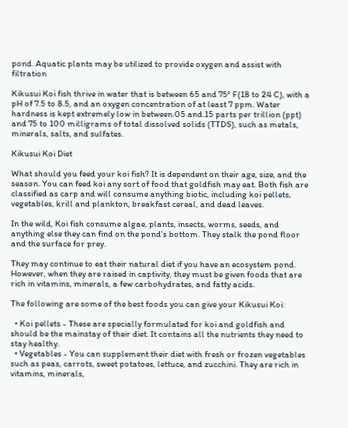pond. Aquatic plants may be utilized to provide oxygen and assist with filtration

Kikusui Koi fish thrive in water that is between 65 and 75° F(18 to 24 C), with a pH of 7.5 to 8.5, and an oxygen concentration of at least 7 ppm. Water hardness is kept extremely low in between.05 and.15 parts per trillion (ppt) and 75 to 100 milligrams of total dissolved solids (TTDS), such as metals, minerals, salts, and sulfates.

Kikusui Koi Diet

What should you feed your koi fish? It is dependent on their age, size, and the season. You can feed koi any sort of food that goldfish may eat. Both fish are classified as carp and will consume anything biotic, including koi pellets, vegetables, krill and plankton, breakfast cereal, and dead leaves.

In the wild, Koi fish consume algae, plants, insects, worms, seeds, and anything else they can find on the pond's bottom. They stalk the pond floor and the surface for prey.

They may continue to eat their natural diet if you have an ecosystem pond. However, when they are raised in captivity, they must be given foods that are rich in vitamins, minerals, a few carbohydrates, and fatty acids.

The following are some of the best foods you can give your Kikusui Koi:

  • Koi pellets - These are specially formulated for koi and goldfish and should be the mainstay of their diet. It contains all the nutrients they need to stay healthy.
  • Vegetables - You can supplement their diet with fresh or frozen vegetables such as peas, carrots, sweet potatoes, lettuce, and zucchini. They are rich in vitamins, minerals,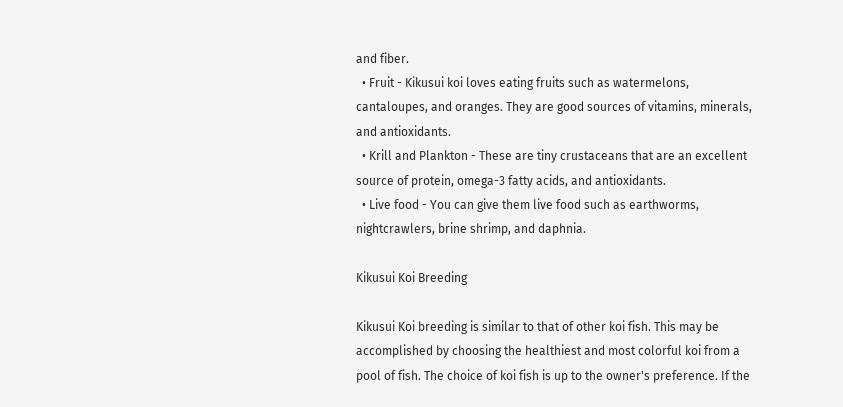and fiber.
  • Fruit - Kikusui koi loves eating fruits such as watermelons, cantaloupes, and oranges. They are good sources of vitamins, minerals, and antioxidants.
  • Krill and Plankton - These are tiny crustaceans that are an excellent source of protein, omega-3 fatty acids, and antioxidants.
  • Live food - You can give them live food such as earthworms, nightcrawlers, brine shrimp, and daphnia.

Kikusui Koi Breeding

Kikusui Koi breeding is similar to that of other koi fish. This may be accomplished by choosing the healthiest and most colorful koi from a pool of fish. The choice of koi fish is up to the owner's preference. If the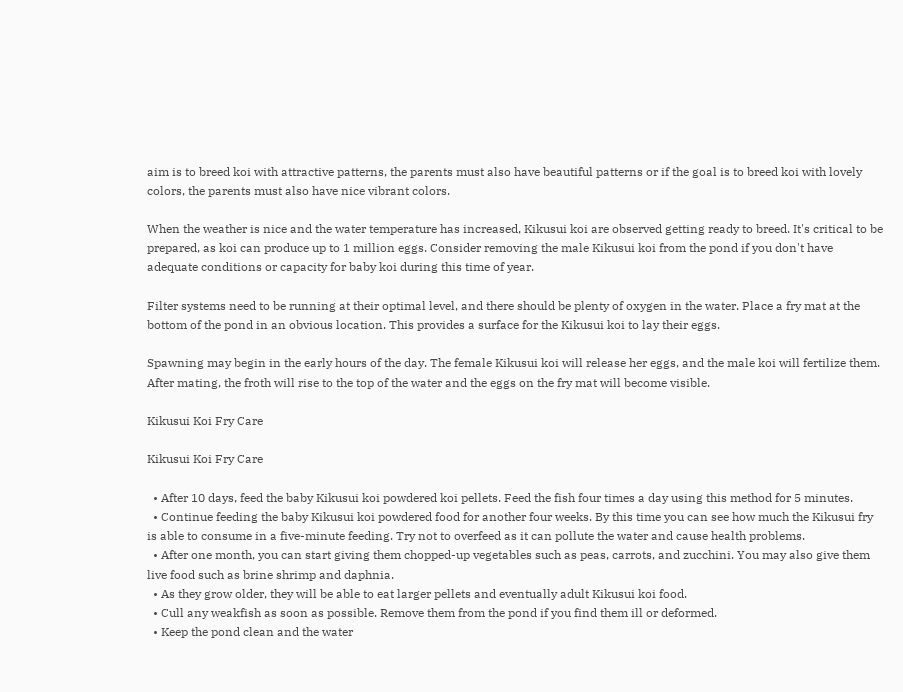aim is to breed koi with attractive patterns, the parents must also have beautiful patterns or if the goal is to breed koi with lovely colors, the parents must also have nice vibrant colors.

When the weather is nice and the water temperature has increased, Kikusui koi are observed getting ready to breed. It's critical to be prepared, as koi can produce up to 1 million eggs. Consider removing the male Kikusui koi from the pond if you don't have adequate conditions or capacity for baby koi during this time of year.

Filter systems need to be running at their optimal level, and there should be plenty of oxygen in the water. Place a fry mat at the bottom of the pond in an obvious location. This provides a surface for the Kikusui koi to lay their eggs.

Spawning may begin in the early hours of the day. The female Kikusui koi will release her eggs, and the male koi will fertilize them. After mating, the froth will rise to the top of the water and the eggs on the fry mat will become visible.

Kikusui Koi Fry Care

Kikusui Koi Fry Care

  • After 10 days, feed the baby Kikusui koi powdered koi pellets. Feed the fish four times a day using this method for 5 minutes.
  • Continue feeding the baby Kikusui koi powdered food for another four weeks. By this time you can see how much the Kikusui fry is able to consume in a five-minute feeding. Try not to overfeed as it can pollute the water and cause health problems.
  • After one month, you can start giving them chopped-up vegetables such as peas, carrots, and zucchini. You may also give them live food such as brine shrimp and daphnia.
  • As they grow older, they will be able to eat larger pellets and eventually adult Kikusui koi food.
  • Cull any weakfish as soon as possible. Remove them from the pond if you find them ill or deformed.
  • Keep the pond clean and the water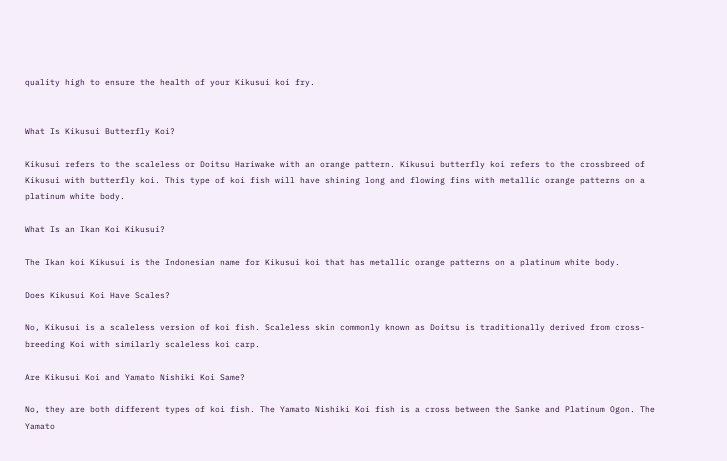quality high to ensure the health of your Kikusui koi fry.


What Is Kikusui Butterfly Koi?

Kikusui refers to the scaleless or Doitsu Hariwake with an orange pattern. Kikusui butterfly koi refers to the crossbreed of Kikusui with butterfly koi. This type of koi fish will have shining long and flowing fins with metallic orange patterns on a platinum white body.

What Is an Ikan Koi Kikusui?

The Ikan koi Kikusui is the Indonesian name for Kikusui koi that has metallic orange patterns on a platinum white body.

Does Kikusui Koi Have Scales?

No, Kikusui is a scaleless version of koi fish. Scaleless skin commonly known as Doitsu is traditionally derived from cross-breeding Koi with similarly scaleless koi carp.

Are Kikusui Koi and Yamato Nishiki Koi Same?

No, they are both different types of koi fish. The Yamato Nishiki Koi fish is a cross between the Sanke and Platinum Ogon. The Yamato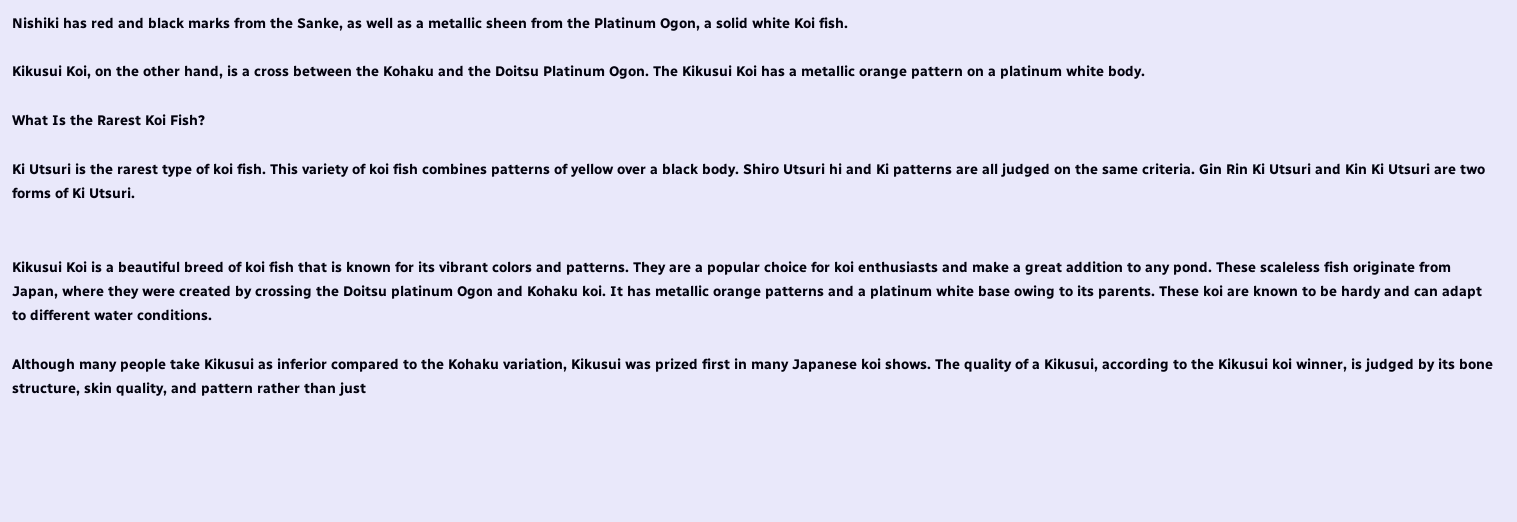Nishiki has red and black marks from the Sanke, as well as a metallic sheen from the Platinum Ogon, a solid white Koi fish.

Kikusui Koi, on the other hand, is a cross between the Kohaku and the Doitsu Platinum Ogon. The Kikusui Koi has a metallic orange pattern on a platinum white body.

What Is the Rarest Koi Fish?

Ki Utsuri is the rarest type of koi fish. This variety of koi fish combines patterns of yellow over a black body. Shiro Utsuri hi and Ki patterns are all judged on the same criteria. Gin Rin Ki Utsuri and Kin Ki Utsuri are two forms of Ki Utsuri.


Kikusui Koi is a beautiful breed of koi fish that is known for its vibrant colors and patterns. They are a popular choice for koi enthusiasts and make a great addition to any pond. These scaleless fish originate from Japan, where they were created by crossing the Doitsu platinum Ogon and Kohaku koi. It has metallic orange patterns and a platinum white base owing to its parents. These koi are known to be hardy and can adapt to different water conditions.

Although many people take Kikusui as inferior compared to the Kohaku variation, Kikusui was prized first in many Japanese koi shows. The quality of a Kikusui, according to the Kikusui koi winner, is judged by its bone structure, skin quality, and pattern rather than just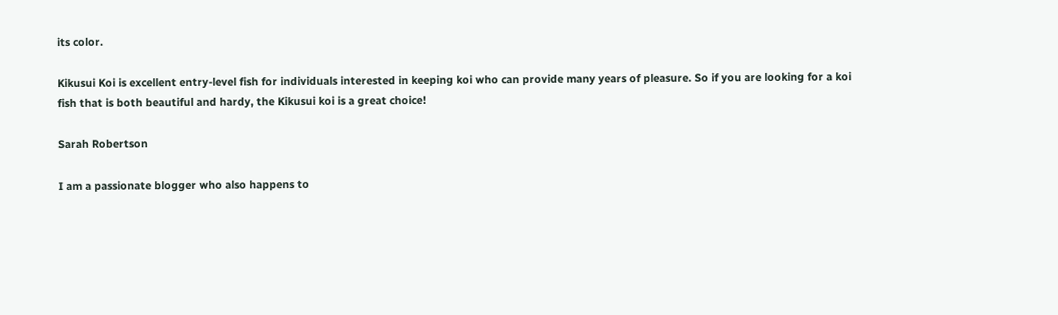its color.

Kikusui Koi is excellent entry-level fish for individuals interested in keeping koi who can provide many years of pleasure. So if you are looking for a koi fish that is both beautiful and hardy, the Kikusui koi is a great choice!

Sarah Robertson

I am a passionate blogger who also happens to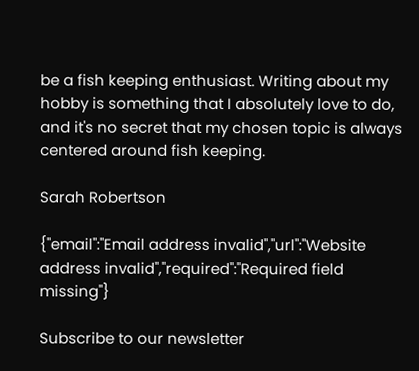be a fish keeping enthusiast. Writing about my hobby is something that I absolutely love to do, and it's no secret that my chosen topic is always centered around fish keeping.

Sarah Robertson

{"email":"Email address invalid","url":"Website address invalid","required":"Required field missing"}

Subscribe to our newsletter